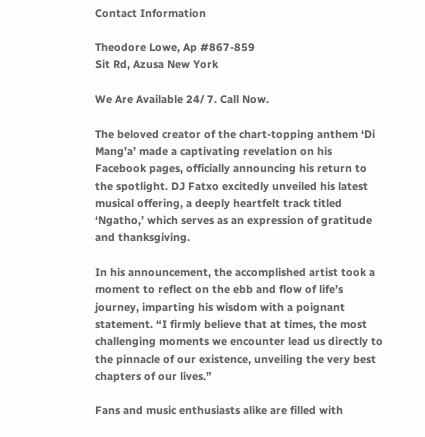Contact Information

Theodore Lowe, Ap #867-859
Sit Rd, Azusa New York

We Are Available 24/ 7. Call Now.

The beloved creator of the chart-topping anthem ‘Di Mang’a’ made a captivating revelation on his Facebook pages, officially announcing his return to the spotlight. DJ Fatxo excitedly unveiled his latest musical offering, a deeply heartfelt track titled ‘Ngatho,’ which serves as an expression of gratitude and thanksgiving.

In his announcement, the accomplished artist took a moment to reflect on the ebb and flow of life’s journey, imparting his wisdom with a poignant statement. “I firmly believe that at times, the most challenging moments we encounter lead us directly to the pinnacle of our existence, unveiling the very best chapters of our lives.”

Fans and music enthusiasts alike are filled with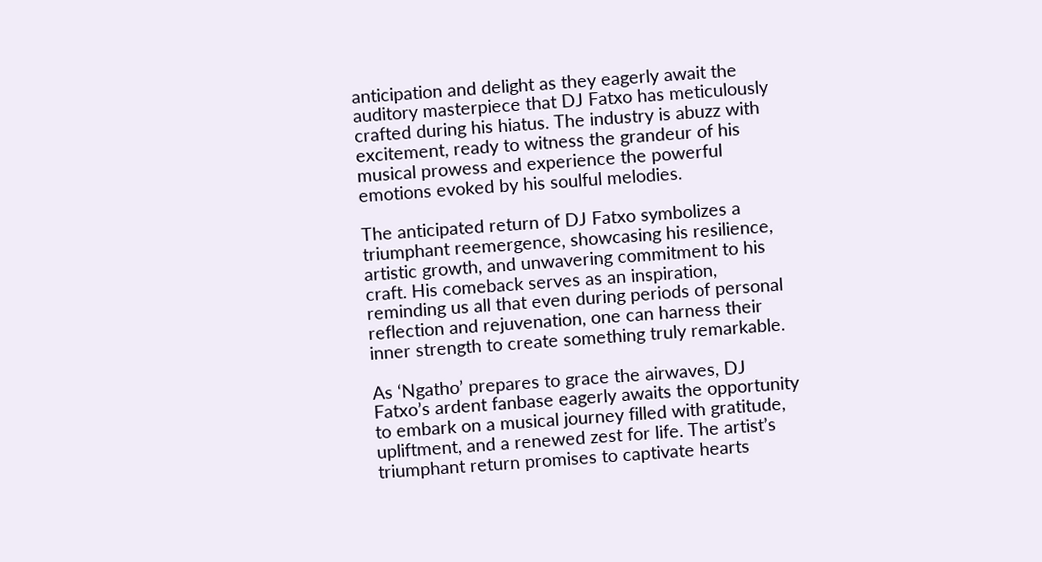anticipation and delight as they eagerly await the auditory masterpiece that DJ Fatxo has meticulously crafted during his hiatus. The industry is abuzz with excitement, ready to witness the grandeur of his musical prowess and experience the powerful emotions evoked by his soulful melodies.

The anticipated return of DJ Fatxo symbolizes a triumphant reemergence, showcasing his resilience, artistic growth, and unwavering commitment to his craft. His comeback serves as an inspiration, reminding us all that even during periods of personal reflection and rejuvenation, one can harness their inner strength to create something truly remarkable.

As ‘Ngatho’ prepares to grace the airwaves, DJ Fatxo’s ardent fanbase eagerly awaits the opportunity to embark on a musical journey filled with gratitude, upliftment, and a renewed zest for life. The artist’s triumphant return promises to captivate hearts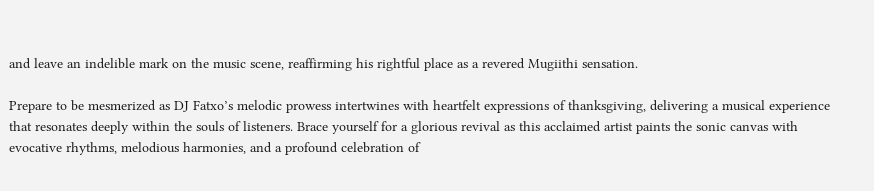and leave an indelible mark on the music scene, reaffirming his rightful place as a revered Mugiithi sensation.

Prepare to be mesmerized as DJ Fatxo’s melodic prowess intertwines with heartfelt expressions of thanksgiving, delivering a musical experience that resonates deeply within the souls of listeners. Brace yourself for a glorious revival as this acclaimed artist paints the sonic canvas with evocative rhythms, melodious harmonies, and a profound celebration of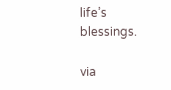life’s blessings.

via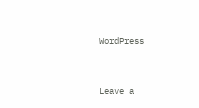WordPress



Leave a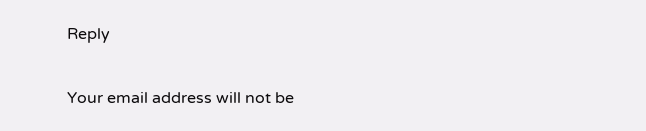Reply

Your email address will not be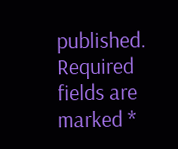published. Required fields are marked *